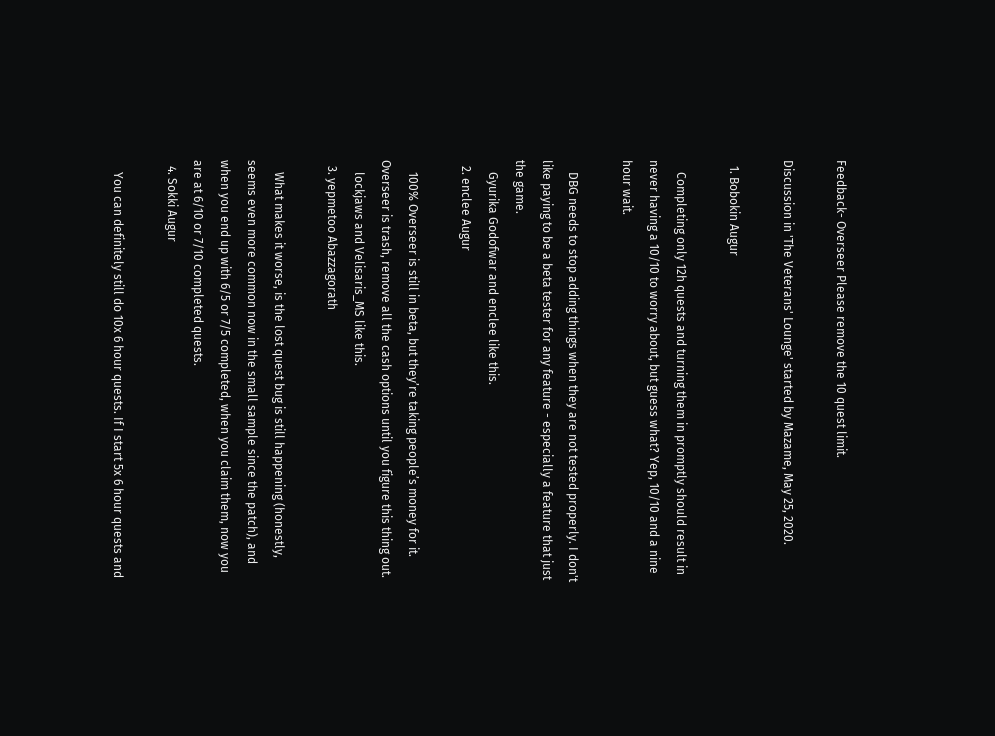Feedback- Overseer Please remove the 10 quest limit.

Discussion in 'The Veterans' Lounge' started by Mazame, May 25, 2020.

  1. Bobokin Augur

    Completing only 12h quests and turning them in promptly should result in never having a 10/10 to worry about, but guess what? Yep, 10/10 and a nine hour wait.

    DBG needs to stop adding things when they are not tested properly. I don't like paying to be a beta tester for any feature - especially a feature that just the game.
    Gyurika Godofwar and enclee like this.
  2. enclee Augur

    100% Overseer is still in beta, but they’re taking people’s money for it. Overseer is trash, remove all the cash options until you figure this thing out.
    lockjaws and Velisaris_MS like this.
  3. yepmetoo Abazzagorath

    What makes it worse, is the lost quest bug is still happening (honestly, seems even more common now in the small sample since the patch), and when you end up with 6/5 or 7/5 completed, when you claim them, now you are at 6/10 or 7/10 completed quests.
  4. Sokki Augur

    You can definitely still do 10x 6 hour quests. If I start 5x 6 hour quests and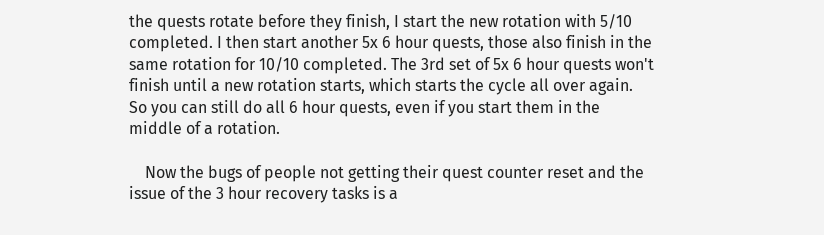the quests rotate before they finish, I start the new rotation with 5/10 completed. I then start another 5x 6 hour quests, those also finish in the same rotation for 10/10 completed. The 3rd set of 5x 6 hour quests won't finish until a new rotation starts, which starts the cycle all over again. So you can still do all 6 hour quests, even if you start them in the middle of a rotation.

    Now the bugs of people not getting their quest counter reset and the issue of the 3 hour recovery tasks is a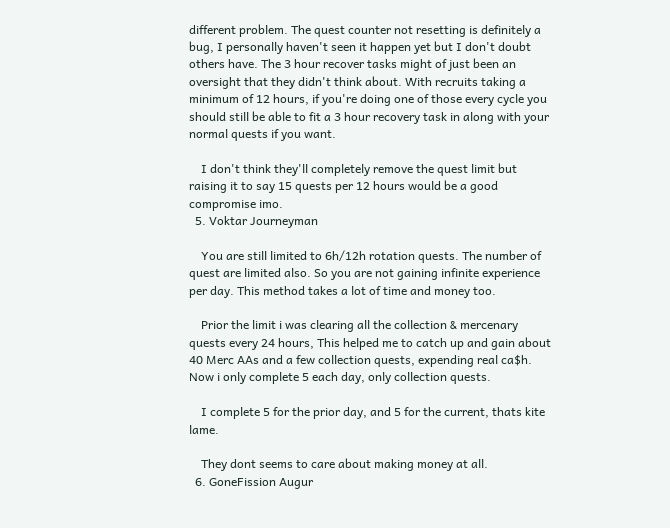different problem. The quest counter not resetting is definitely a bug, I personally haven't seen it happen yet but I don't doubt others have. The 3 hour recover tasks might of just been an oversight that they didn't think about. With recruits taking a minimum of 12 hours, if you're doing one of those every cycle you should still be able to fit a 3 hour recovery task in along with your normal quests if you want.

    I don't think they'll completely remove the quest limit but raising it to say 15 quests per 12 hours would be a good compromise imo.
  5. Voktar Journeyman

    You are still limited to 6h/12h rotation quests. The number of quest are limited also. So you are not gaining infinite experience per day. This method takes a lot of time and money too.

    Prior the limit i was clearing all the collection & mercenary quests every 24 hours, This helped me to catch up and gain about 40 Merc AAs and a few collection quests, expending real ca$h. Now i only complete 5 each day, only collection quests.

    I complete 5 for the prior day, and 5 for the current, thats kite lame.

    They dont seems to care about making money at all.
  6. GoneFission Augur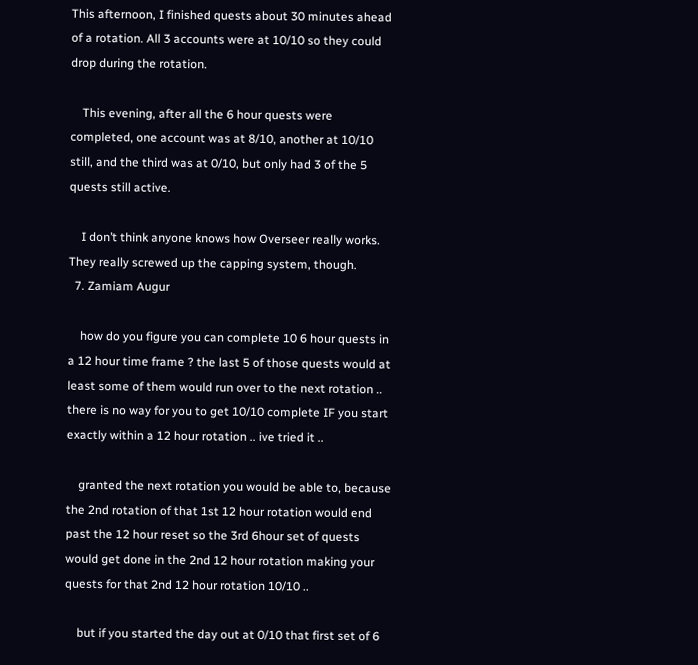This afternoon, I finished quests about 30 minutes ahead of a rotation. All 3 accounts were at 10/10 so they could drop during the rotation.

    This evening, after all the 6 hour quests were completed, one account was at 8/10, another at 10/10 still, and the third was at 0/10, but only had 3 of the 5 quests still active.

    I don’t think anyone knows how Overseer really works. They really screwed up the capping system, though.
  7. Zamiam Augur

    how do you figure you can complete 10 6 hour quests in a 12 hour time frame ? the last 5 of those quests would at least some of them would run over to the next rotation .. there is no way for you to get 10/10 complete IF you start exactly within a 12 hour rotation .. ive tried it ..

    granted the next rotation you would be able to, because the 2nd rotation of that 1st 12 hour rotation would end past the 12 hour reset so the 3rd 6hour set of quests would get done in the 2nd 12 hour rotation making your quests for that 2nd 12 hour rotation 10/10 ..

    but if you started the day out at 0/10 that first set of 6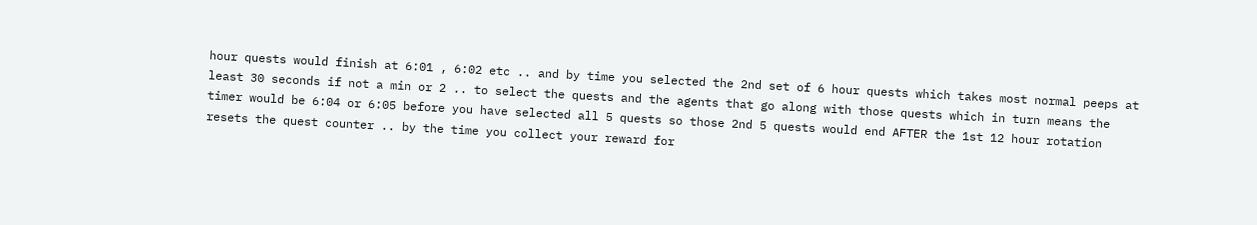hour quests would finish at 6:01 , 6:02 etc .. and by time you selected the 2nd set of 6 hour quests which takes most normal peeps at least 30 seconds if not a min or 2 .. to select the quests and the agents that go along with those quests which in turn means the timer would be 6:04 or 6:05 before you have selected all 5 quests so those 2nd 5 quests would end AFTER the 1st 12 hour rotation resets the quest counter .. by the time you collect your reward for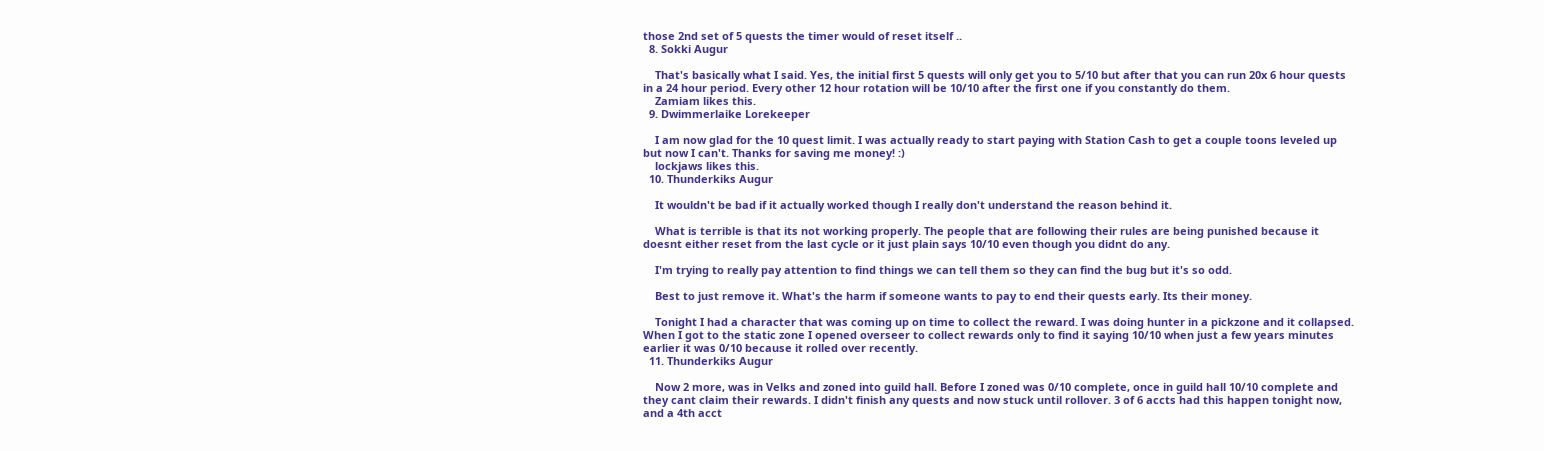those 2nd set of 5 quests the timer would of reset itself ..
  8. Sokki Augur

    That's basically what I said. Yes, the initial first 5 quests will only get you to 5/10 but after that you can run 20x 6 hour quests in a 24 hour period. Every other 12 hour rotation will be 10/10 after the first one if you constantly do them.
    Zamiam likes this.
  9. Dwimmerlaike Lorekeeper

    I am now glad for the 10 quest limit. I was actually ready to start paying with Station Cash to get a couple toons leveled up but now I can't. Thanks for saving me money! :)
    lockjaws likes this.
  10. Thunderkiks Augur

    It wouldn't be bad if it actually worked though I really don't understand the reason behind it.

    What is terrible is that its not working properly. The people that are following their rules are being punished because it doesnt either reset from the last cycle or it just plain says 10/10 even though you didnt do any.

    I'm trying to really pay attention to find things we can tell them so they can find the bug but it's so odd.

    Best to just remove it. What's the harm if someone wants to pay to end their quests early. Its their money.

    Tonight I had a character that was coming up on time to collect the reward. I was doing hunter in a pickzone and it collapsed. When I got to the static zone I opened overseer to collect rewards only to find it saying 10/10 when just a few years minutes earlier it was 0/10 because it rolled over recently.
  11. Thunderkiks Augur

    Now 2 more, was in Velks and zoned into guild hall. Before I zoned was 0/10 complete, once in guild hall 10/10 complete and they cant claim their rewards. I didn't finish any quests and now stuck until rollover. 3 of 6 accts had this happen tonight now, and a 4th acct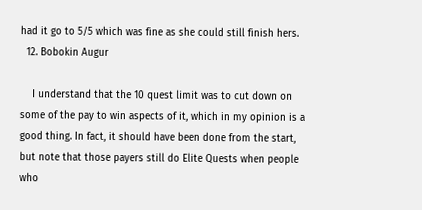had it go to 5/5 which was fine as she could still finish hers.
  12. Bobokin Augur

    I understand that the 10 quest limit was to cut down on some of the pay to win aspects of it, which in my opinion is a good thing. In fact, it should have been done from the start, but note that those payers still do Elite Quests when people who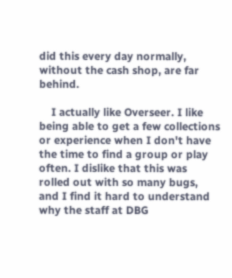did this every day normally, without the cash shop, are far behind.

    I actually like Overseer. I like being able to get a few collections or experience when I don't have the time to find a group or play often. I dislike that this was rolled out with so many bugs, and I find it hard to understand why the staff at DBG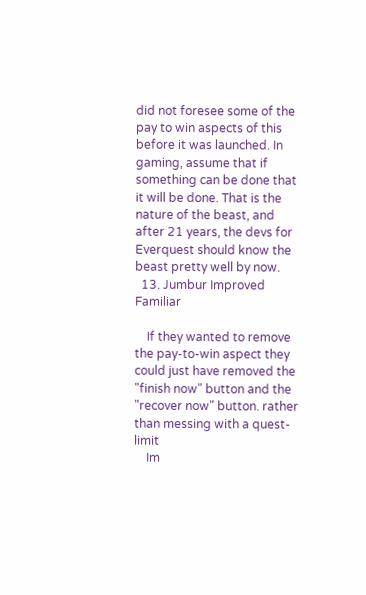did not foresee some of the pay to win aspects of this before it was launched. In gaming, assume that if something can be done that it will be done. That is the nature of the beast, and after 21 years, the devs for Everquest should know the beast pretty well by now.
  13. Jumbur Improved Familiar

    If they wanted to remove the pay-to-win aspect they could just have removed the "finish now" button and the "recover now" button. rather than messing with a quest-limit
    Im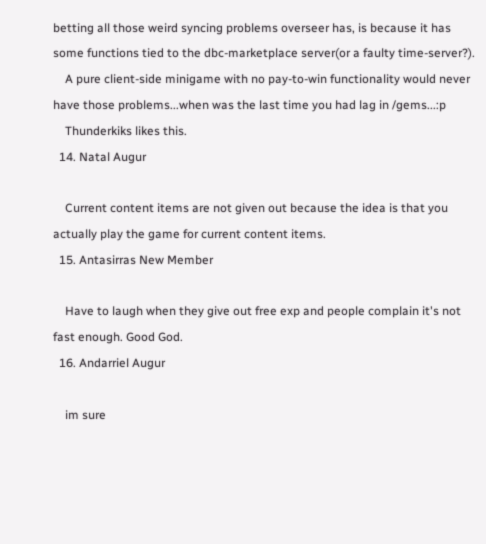betting all those weird syncing problems overseer has, is because it has some functions tied to the dbc-marketplace server(or a faulty time-server?).
    A pure client-side minigame with no pay-to-win functionality would never have those problems...when was the last time you had lag in /gems...:p
    Thunderkiks likes this.
  14. Natal Augur

    Current content items are not given out because the idea is that you actually play the game for current content items.
  15. Antasirras New Member

    Have to laugh when they give out free exp and people complain it's not fast enough. Good God.
  16. Andarriel Augur

    im sure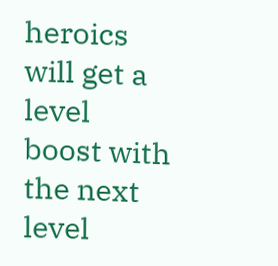heroics will get a level boost with the next level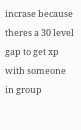incrase because theres a 30 level gap to get xp with someone in group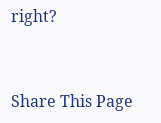right?


Share This Page